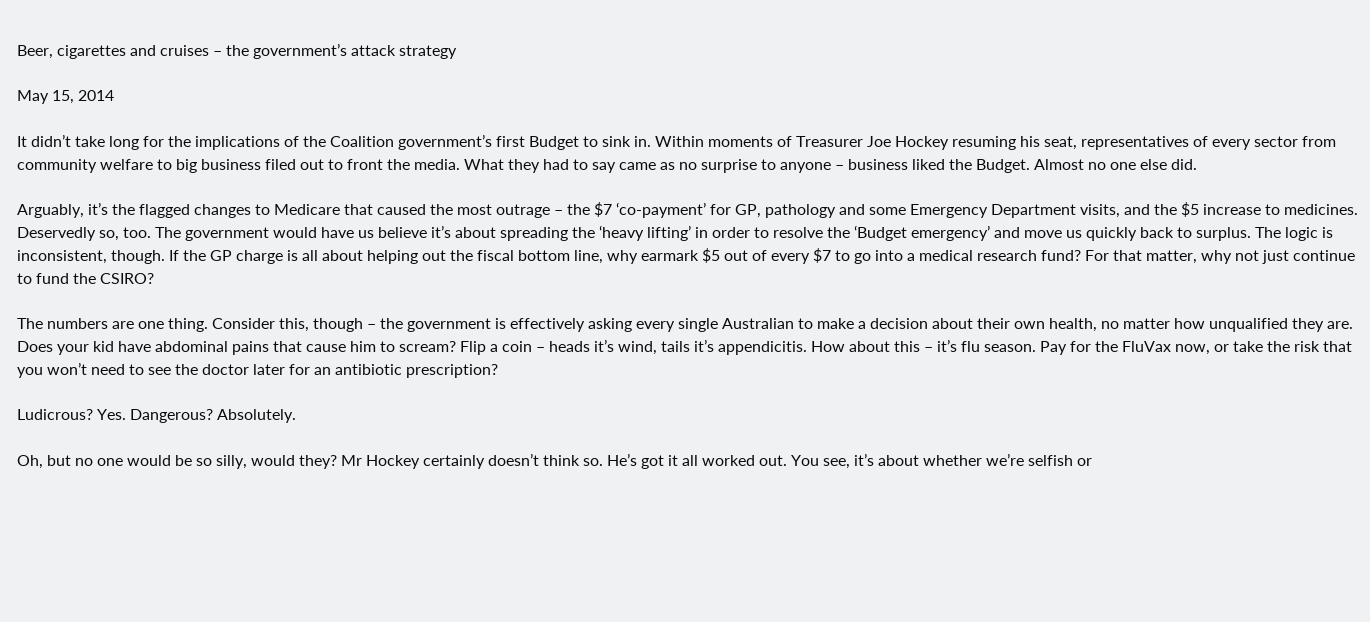Beer, cigarettes and cruises – the government’s attack strategy

May 15, 2014

It didn’t take long for the implications of the Coalition government’s first Budget to sink in. Within moments of Treasurer Joe Hockey resuming his seat, representatives of every sector from community welfare to big business filed out to front the media. What they had to say came as no surprise to anyone – business liked the Budget. Almost no one else did.

Arguably, it’s the flagged changes to Medicare that caused the most outrage – the $7 ‘co-payment’ for GP, pathology and some Emergency Department visits, and the $5 increase to medicines. Deservedly so, too. The government would have us believe it’s about spreading the ‘heavy lifting’ in order to resolve the ‘Budget emergency’ and move us quickly back to surplus. The logic is inconsistent, though. If the GP charge is all about helping out the fiscal bottom line, why earmark $5 out of every $7 to go into a medical research fund? For that matter, why not just continue to fund the CSIRO?

The numbers are one thing. Consider this, though – the government is effectively asking every single Australian to make a decision about their own health, no matter how unqualified they are. Does your kid have abdominal pains that cause him to scream? Flip a coin – heads it’s wind, tails it’s appendicitis. How about this – it’s flu season. Pay for the FluVax now, or take the risk that you won’t need to see the doctor later for an antibiotic prescription?

Ludicrous? Yes. Dangerous? Absolutely.

Oh, but no one would be so silly, would they? Mr Hockey certainly doesn’t think so. He’s got it all worked out. You see, it’s about whether we’re selfish or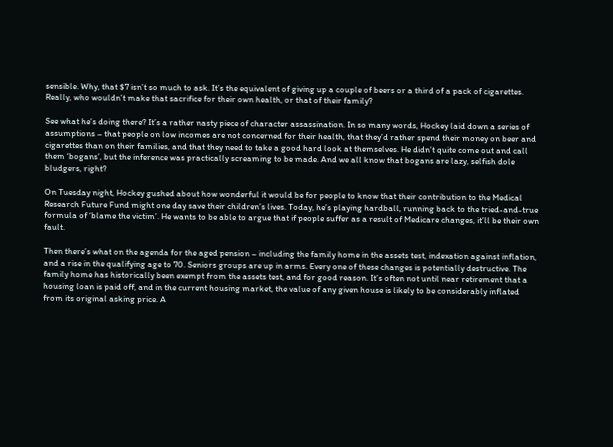sensible. Why, that $7 isn’t so much to ask. It’s the equivalent of giving up a couple of beers or a third of a pack of cigarettes. Really, who wouldn’t make that sacrifice for their own health, or that of their family?

See what he’s doing there? It’s a rather nasty piece of character assassination. In so many words, Hockey laid down a series of assumptions – that people on low incomes are not concerned for their health, that they’d rather spend their money on beer and cigarettes than on their families, and that they need to take a good hard look at themselves. He didn’t quite come out and call them ‘bogans’, but the inference was practically screaming to be made. And we all know that bogans are lazy, selfish dole bludgers, right?

On Tuesday night, Hockey gushed about how wonderful it would be for people to know that their contribution to the Medical Research Future Fund might one day save their children’s lives. Today, he’s playing hardball, running back to the tried-and-true formula of ‘blame the victim’. He wants to be able to argue that if people suffer as a result of Medicare changes, it’ll be their own fault.

Then there’s what on the agenda for the aged pension – including the family home in the assets test, indexation against inflation, and a rise in the qualifying age to 70. Seniors groups are up in arms. Every one of these changes is potentially destructive. The family home has historically been exempt from the assets test, and for good reason. It’s often not until near retirement that a housing loan is paid off, and in the current housing market, the value of any given house is likely to be considerably inflated from its original asking price. A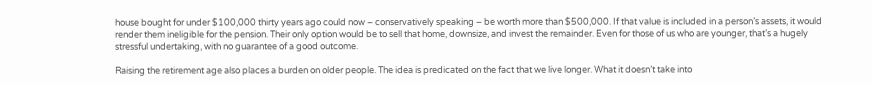house bought for under $100,000 thirty years ago could now – conservatively speaking – be worth more than $500,000. If that value is included in a person’s assets, it would render them ineligible for the pension. Their only option would be to sell that home, downsize, and invest the remainder. Even for those of us who are younger, that’s a hugely stressful undertaking, with no guarantee of a good outcome.

Raising the retirement age also places a burden on older people. The idea is predicated on the fact that we live longer. What it doesn’t take into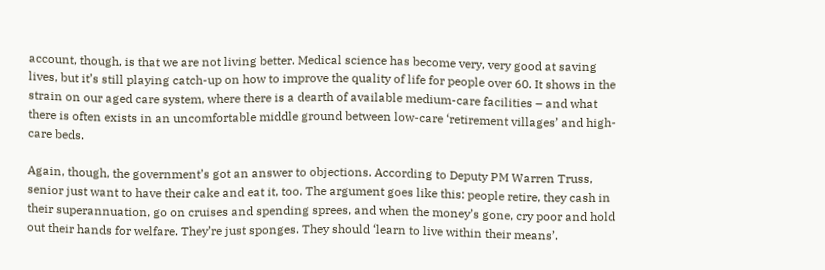account, though, is that we are not living better. Medical science has become very, very good at saving lives, but it’s still playing catch-up on how to improve the quality of life for people over 60. It shows in the strain on our aged care system, where there is a dearth of available medium-care facilities – and what there is often exists in an uncomfortable middle ground between low-care ‘retirement villages’ and high-care beds.

Again, though, the government’s got an answer to objections. According to Deputy PM Warren Truss, senior just want to have their cake and eat it, too. The argument goes like this: people retire, they cash in their superannuation, go on cruises and spending sprees, and when the money’s gone, cry poor and hold out their hands for welfare. They’re just sponges. They should ‘learn to live within their means’.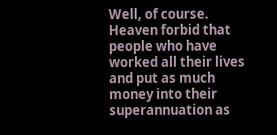Well, of course. Heaven forbid that people who have worked all their lives and put as much money into their superannuation as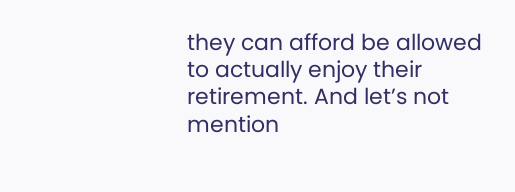they can afford be allowed to actually enjoy their retirement. And let’s not mention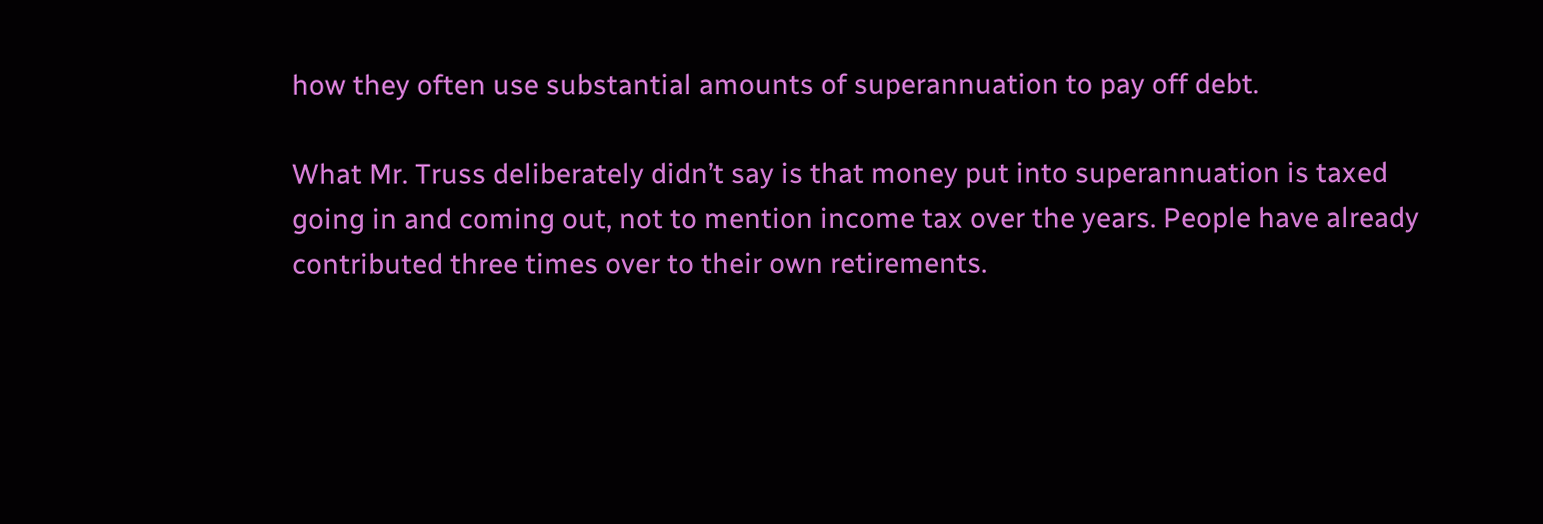how they often use substantial amounts of superannuation to pay off debt.

What Mr. Truss deliberately didn’t say is that money put into superannuation is taxed going in and coming out, not to mention income tax over the years. People have already contributed three times over to their own retirements.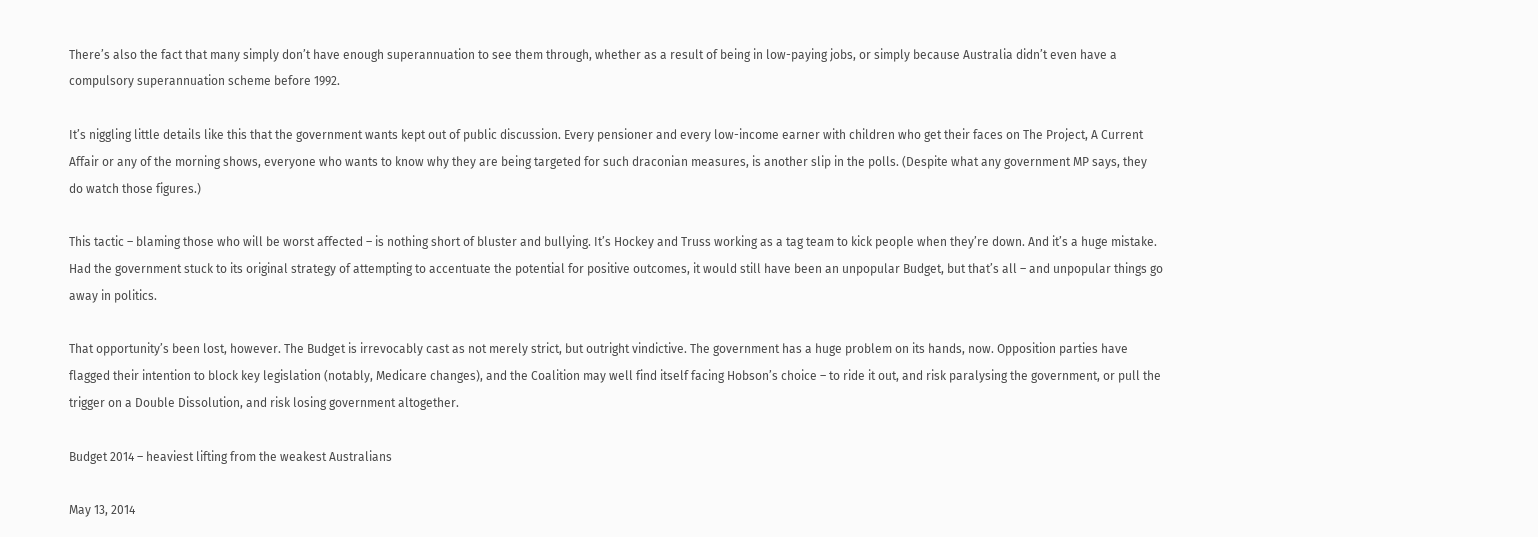There’s also the fact that many simply don’t have enough superannuation to see them through, whether as a result of being in low-paying jobs, or simply because Australia didn’t even have a compulsory superannuation scheme before 1992.

It’s niggling little details like this that the government wants kept out of public discussion. Every pensioner and every low-income earner with children who get their faces on The Project, A Current Affair or any of the morning shows, everyone who wants to know why they are being targeted for such draconian measures, is another slip in the polls. (Despite what any government MP says, they do watch those figures.)

This tactic – blaming those who will be worst affected – is nothing short of bluster and bullying. It’s Hockey and Truss working as a tag team to kick people when they’re down. And it’s a huge mistake. Had the government stuck to its original strategy of attempting to accentuate the potential for positive outcomes, it would still have been an unpopular Budget, but that’s all – and unpopular things go away in politics.

That opportunity’s been lost, however. The Budget is irrevocably cast as not merely strict, but outright vindictive. The government has a huge problem on its hands, now. Opposition parties have flagged their intention to block key legislation (notably, Medicare changes), and the Coalition may well find itself facing Hobson’s choice – to ride it out, and risk paralysing the government, or pull the trigger on a Double Dissolution, and risk losing government altogether.

Budget 2014 – heaviest lifting from the weakest Australians

May 13, 2014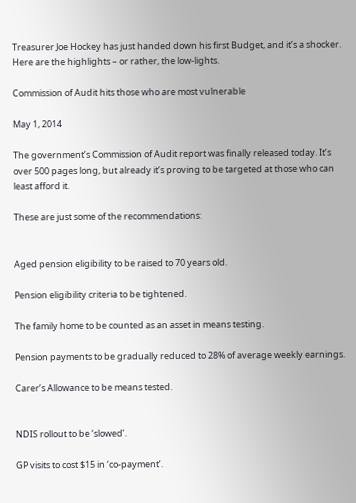Treasurer Joe Hockey has just handed down his first Budget, and it’s a shocker. Here are the highlights – or rather, the low-lights.

Commission of Audit hits those who are most vulnerable

May 1, 2014

The government’s Commission of Audit report was finally released today. It’s over 500 pages long, but already it’s proving to be targeted at those who can least afford it.

These are just some of the recommendations:


Aged pension eligibility to be raised to 70 years old.

Pension eligibility criteria to be tightened.

The family home to be counted as an asset in means testing.

Pension payments to be gradually reduced to 28% of average weekly earnings.

Carer’s Allowance to be means tested.


NDIS rollout to be ‘slowed’.

GP visits to cost $15 in ‘co-payment’.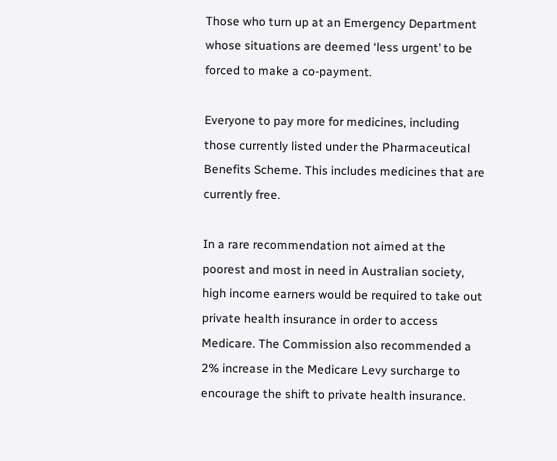Those who turn up at an Emergency Department whose situations are deemed ‘less urgent’ to be forced to make a co-payment.

Everyone to pay more for medicines, including those currently listed under the Pharmaceutical Benefits Scheme. This includes medicines that are currently free.

In a rare recommendation not aimed at the poorest and most in need in Australian society, high income earners would be required to take out private health insurance in order to access Medicare. The Commission also recommended a 2% increase in the Medicare Levy surcharge to encourage the shift to private health insurance.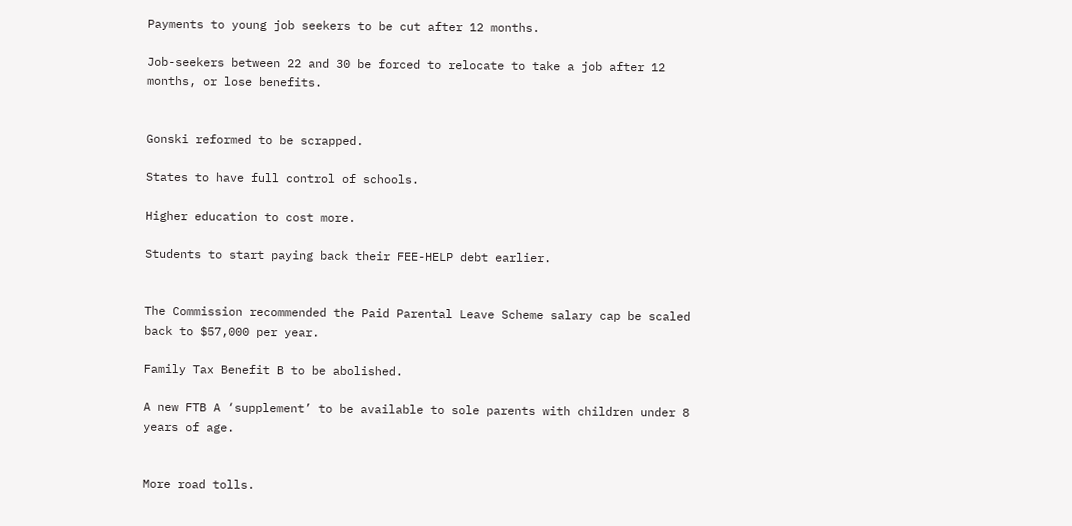Payments to young job seekers to be cut after 12 months.

Job-seekers between 22 and 30 be forced to relocate to take a job after 12 months, or lose benefits.


Gonski reformed to be scrapped.

States to have full control of schools.

Higher education to cost more.

Students to start paying back their FEE-HELP debt earlier.


The Commission recommended the Paid Parental Leave Scheme salary cap be scaled back to $57,000 per year.

Family Tax Benefit B to be abolished.

A new FTB A ‘supplement’ to be available to sole parents with children under 8 years of age.


More road tolls.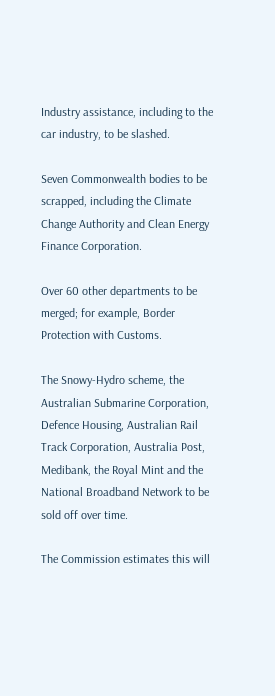Industry assistance, including to the car industry, to be slashed.

Seven Commonwealth bodies to be scrapped, including the Climate Change Authority and Clean Energy Finance Corporation.

Over 60 other departments to be merged; for example, Border Protection with Customs.

The Snowy-Hydro scheme, the Australian Submarine Corporation, Defence Housing, Australian Rail Track Corporation, Australia Post, Medibank, the Royal Mint and the National Broadband Network to be sold off over time.

The Commission estimates this will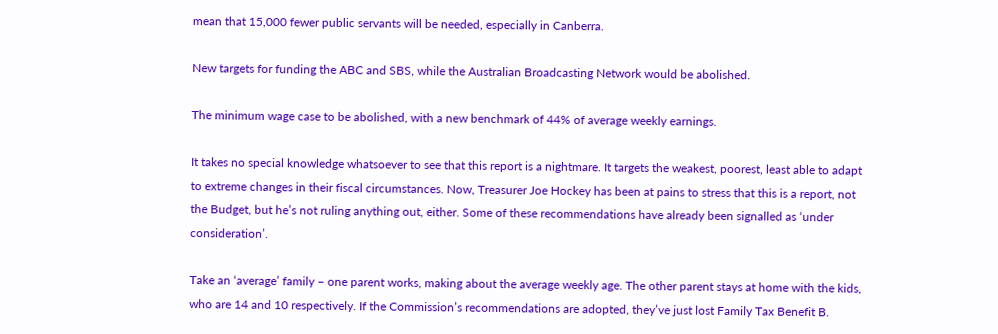mean that 15,000 fewer public servants will be needed, especially in Canberra.

New targets for funding the ABC and SBS, while the Australian Broadcasting Network would be abolished.

The minimum wage case to be abolished, with a new benchmark of 44% of average weekly earnings.

It takes no special knowledge whatsoever to see that this report is a nightmare. It targets the weakest, poorest, least able to adapt to extreme changes in their fiscal circumstances. Now, Treasurer Joe Hockey has been at pains to stress that this is a report, not the Budget, but he’s not ruling anything out, either. Some of these recommendations have already been signalled as ‘under consideration’.

Take an ‘average’ family – one parent works, making about the average weekly age. The other parent stays at home with the kids, who are 14 and 10 respectively. If the Commission’s recommendations are adopted, they’ve just lost Family Tax Benefit B.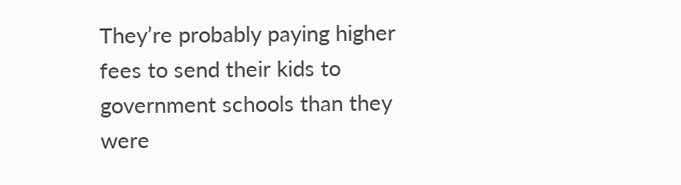They’re probably paying higher fees to send their kids to government schools than they were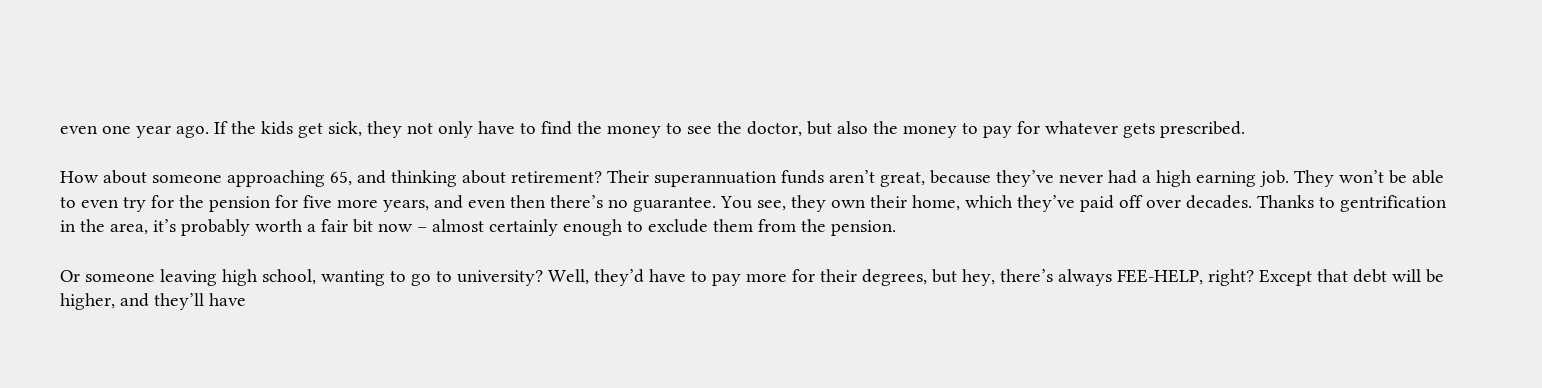even one year ago. If the kids get sick, they not only have to find the money to see the doctor, but also the money to pay for whatever gets prescribed.

How about someone approaching 65, and thinking about retirement? Their superannuation funds aren’t great, because they’ve never had a high earning job. They won’t be able to even try for the pension for five more years, and even then there’s no guarantee. You see, they own their home, which they’ve paid off over decades. Thanks to gentrification in the area, it’s probably worth a fair bit now – almost certainly enough to exclude them from the pension.

Or someone leaving high school, wanting to go to university? Well, they’d have to pay more for their degrees, but hey, there’s always FEE-HELP, right? Except that debt will be higher, and they’ll have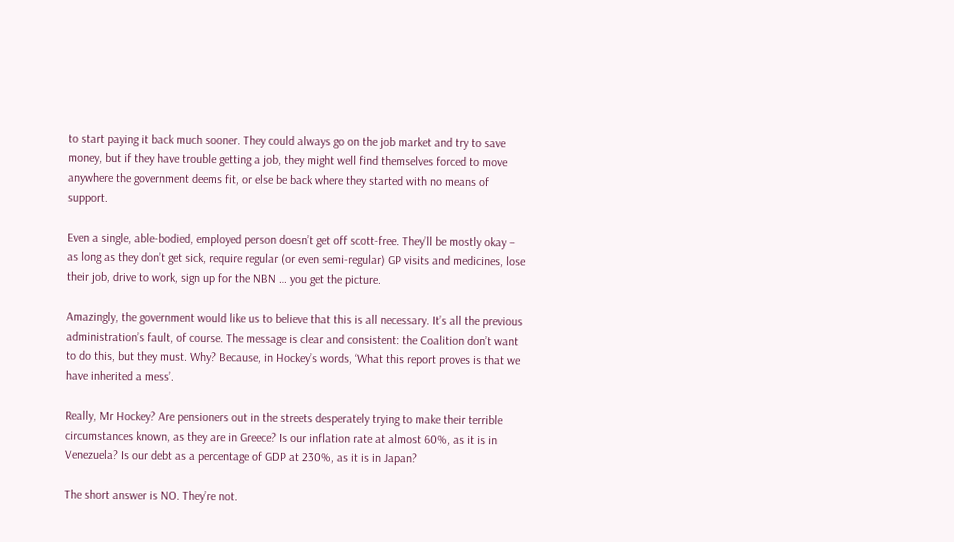to start paying it back much sooner. They could always go on the job market and try to save money, but if they have trouble getting a job, they might well find themselves forced to move anywhere the government deems fit, or else be back where they started with no means of support.

Even a single, able-bodied, employed person doesn’t get off scott-free. They’ll be mostly okay – as long as they don’t get sick, require regular (or even semi-regular) GP visits and medicines, lose their job, drive to work, sign up for the NBN … you get the picture.

Amazingly, the government would like us to believe that this is all necessary. It’s all the previous administration’s fault, of course. The message is clear and consistent: the Coalition don’t want to do this, but they must. Why? Because, in Hockey’s words, ‘What this report proves is that we have inherited a mess’.

Really, Mr Hockey? Are pensioners out in the streets desperately trying to make their terrible circumstances known, as they are in Greece? Is our inflation rate at almost 60%, as it is in Venezuela? Is our debt as a percentage of GDP at 230%, as it is in Japan?

The short answer is NO. They’re not.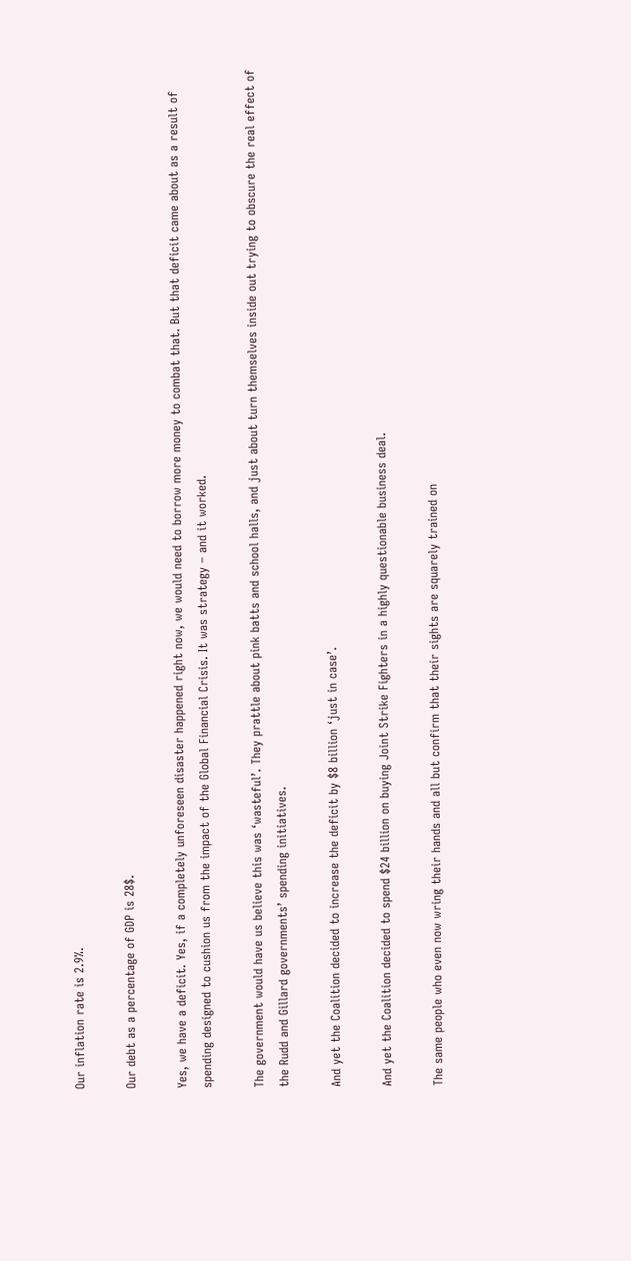Our inflation rate is 2.9%.

Our debt as a percentage of GDP is 28$.

Yes, we have a deficit. Yes, if a completely unforeseen disaster happened right now, we would need to borrow more money to combat that. But that deficit came about as a result of spending designed to cushion us from the impact of the Global Financial Crisis. It was strategy – and it worked.

The government would have us believe this was ‘wasteful’. They prattle about pink batts and school halls, and just about turn themselves inside out trying to obscure the real effect of the Rudd and Gillard governments’ spending initiatives.

And yet the Coalition decided to increase the deficit by $8 billion ‘just in case’.

And yet the Coalition decided to spend $24 billion on buying Joint Strike Fighters in a highly questionable business deal.

The same people who even now wring their hands and all but confirm that their sights are squarely trained on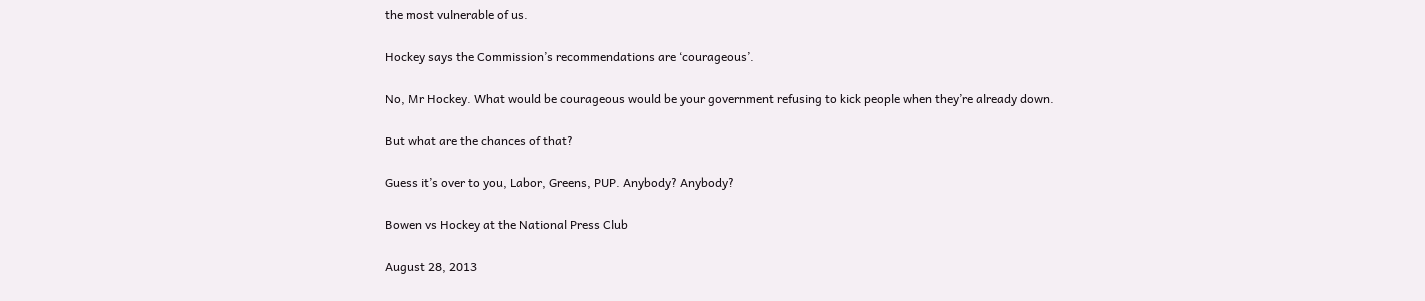the most vulnerable of us.

Hockey says the Commission’s recommendations are ‘courageous’.

No, Mr Hockey. What would be courageous would be your government refusing to kick people when they’re already down.

But what are the chances of that?

Guess it’s over to you, Labor, Greens, PUP. Anybody? Anybody?

Bowen vs Hockey at the National Press Club

August 28, 2013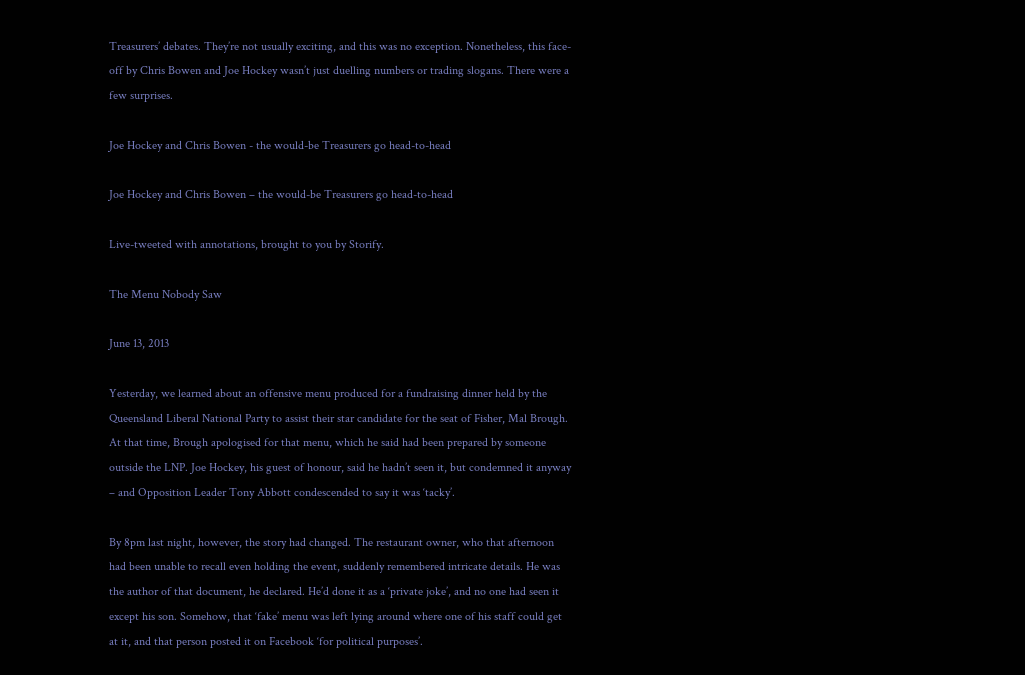Treasurers’ debates. They’re not usually exciting, and this was no exception. Nonetheless, this face-off by Chris Bowen and Joe Hockey wasn’t just duelling numbers or trading slogans. There were a few surprises.

Joe Hockey and Chris Bowen - the would-be Treasurers go head-to-head

Joe Hockey and Chris Bowen – the would-be Treasurers go head-to-head

Live-tweeted with annotations, brought to you by Storify.

The Menu Nobody Saw

June 13, 2013

Yesterday, we learned about an offensive menu produced for a fundraising dinner held by the Queensland Liberal National Party to assist their star candidate for the seat of Fisher, Mal Brough. At that time, Brough apologised for that menu, which he said had been prepared by someone outside the LNP. Joe Hockey, his guest of honour, said he hadn’t seen it, but condemned it anyway – and Opposition Leader Tony Abbott condescended to say it was ‘tacky’.

By 8pm last night, however, the story had changed. The restaurant owner, who that afternoon had been unable to recall even holding the event, suddenly remembered intricate details. He was the author of that document, he declared. He’d done it as a ‘private joke’, and no one had seen it except his son. Somehow, that ‘fake’ menu was left lying around where one of his staff could get at it, and that person posted it on Facebook ‘for political purposes’.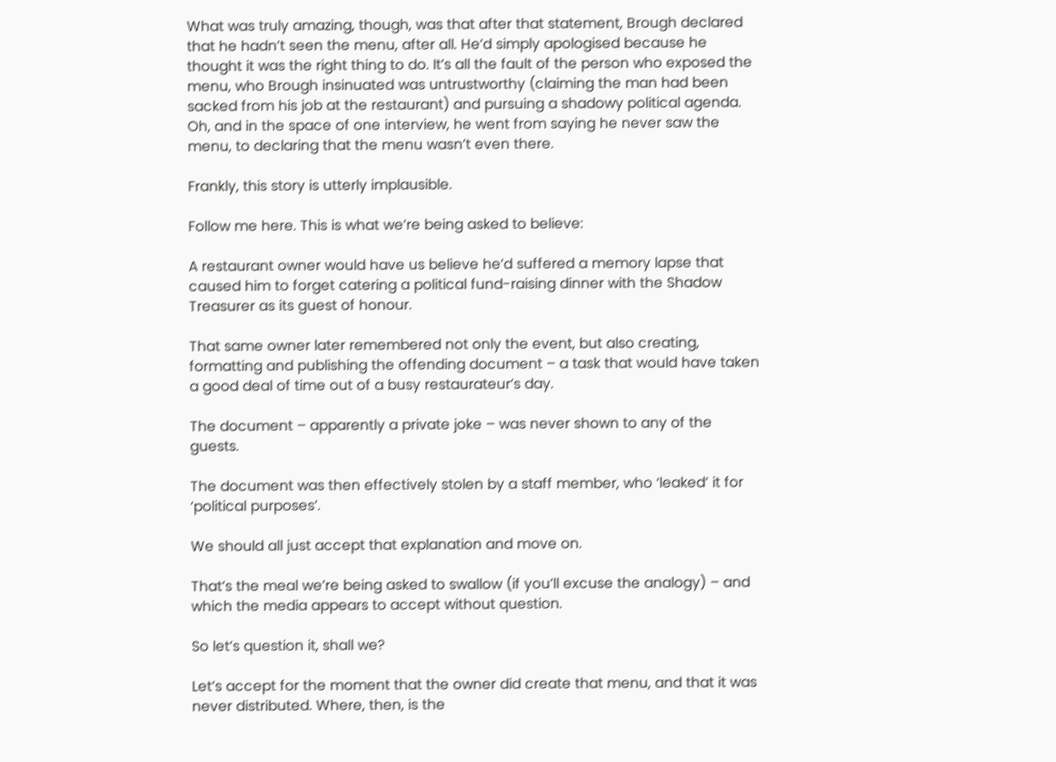What was truly amazing, though, was that after that statement, Brough declared that he hadn’t seen the menu, after all. He’d simply apologised because he thought it was the right thing to do. It’s all the fault of the person who exposed the menu, who Brough insinuated was untrustworthy (claiming the man had been sacked from his job at the restaurant) and pursuing a shadowy political agenda. Oh, and in the space of one interview, he went from saying he never saw the menu, to declaring that the menu wasn’t even there.

Frankly, this story is utterly implausible.

Follow me here. This is what we’re being asked to believe:

A restaurant owner would have us believe he’d suffered a memory lapse that caused him to forget catering a political fund-raising dinner with the Shadow Treasurer as its guest of honour.

That same owner later remembered not only the event, but also creating, formatting and publishing the offending document – a task that would have taken a good deal of time out of a busy restaurateur’s day.

The document – apparently a private joke – was never shown to any of the guests.

The document was then effectively stolen by a staff member, who ‘leaked’ it for ‘political purposes’.

We should all just accept that explanation and move on.

That’s the meal we’re being asked to swallow (if you’ll excuse the analogy) – and which the media appears to accept without question.

So let’s question it, shall we?

Let’s accept for the moment that the owner did create that menu, and that it was never distributed. Where, then, is the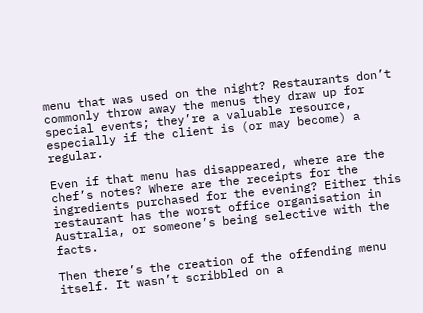menu that was used on the night? Restaurants don’t commonly throw away the menus they draw up for special events; they’re a valuable resource, especially if the client is (or may become) a regular.

Even if that menu has disappeared, where are the chef’s notes? Where are the receipts for the ingredients purchased for the evening? Either this restaurant has the worst office organisation in Australia, or someone’s being selective with the facts.

Then there’s the creation of the offending menu itself. It wasn’t scribbled on a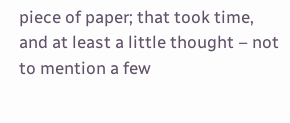piece of paper; that took time, and at least a little thought – not to mention a few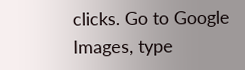clicks. Go to Google Images, type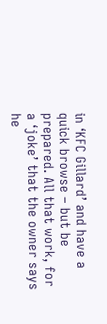in ‘KFC Gillard’ and have a quick browse – but be prepared. All that work, for a ‘joke’ that the owner says he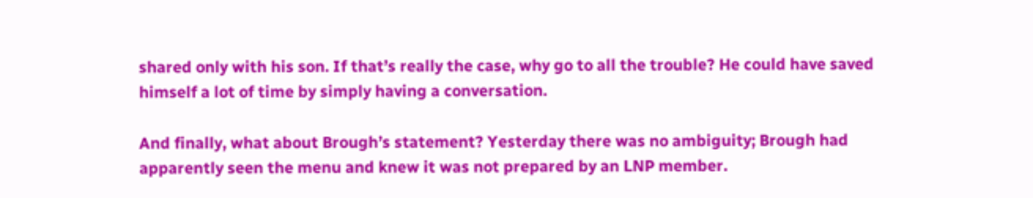shared only with his son. If that’s really the case, why go to all the trouble? He could have saved himself a lot of time by simply having a conversation.

And finally, what about Brough’s statement? Yesterday there was no ambiguity; Brough had apparently seen the menu and knew it was not prepared by an LNP member.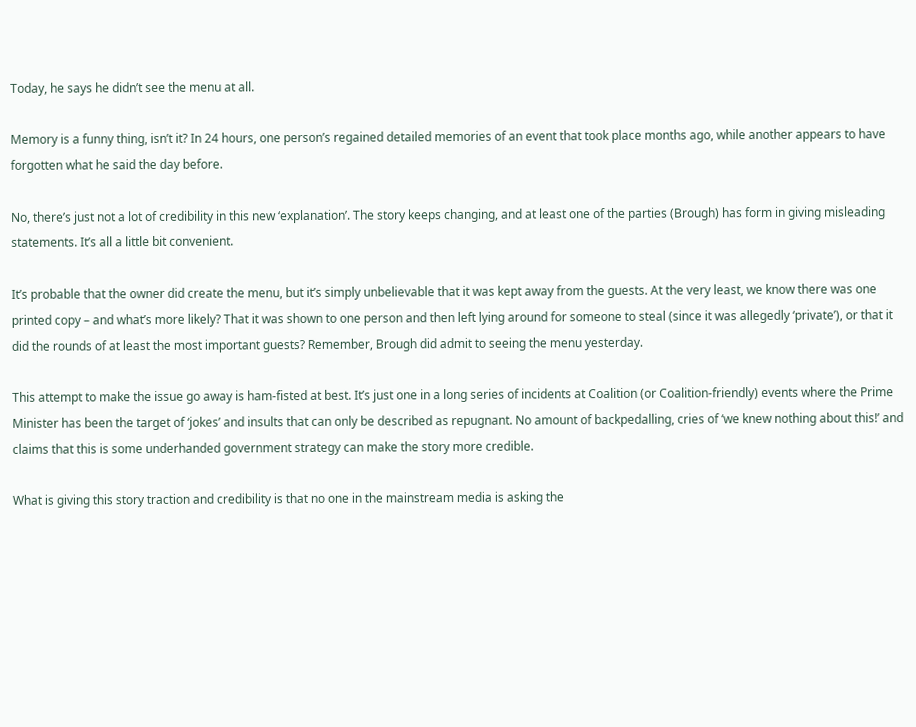Today, he says he didn’t see the menu at all.

Memory is a funny thing, isn’t it? In 24 hours, one person’s regained detailed memories of an event that took place months ago, while another appears to have forgotten what he said the day before.

No, there’s just not a lot of credibility in this new ‘explanation’. The story keeps changing, and at least one of the parties (Brough) has form in giving misleading statements. It’s all a little bit convenient.

It’s probable that the owner did create the menu, but it’s simply unbelievable that it was kept away from the guests. At the very least, we know there was one printed copy – and what’s more likely? That it was shown to one person and then left lying around for someone to steal (since it was allegedly ‘private’), or that it did the rounds of at least the most important guests? Remember, Brough did admit to seeing the menu yesterday.

This attempt to make the issue go away is ham-fisted at best. It’s just one in a long series of incidents at Coalition (or Coalition-friendly) events where the Prime Minister has been the target of ‘jokes’ and insults that can only be described as repugnant. No amount of backpedalling, cries of ‘we knew nothing about this!’ and claims that this is some underhanded government strategy can make the story more credible.

What is giving this story traction and credibility is that no one in the mainstream media is asking the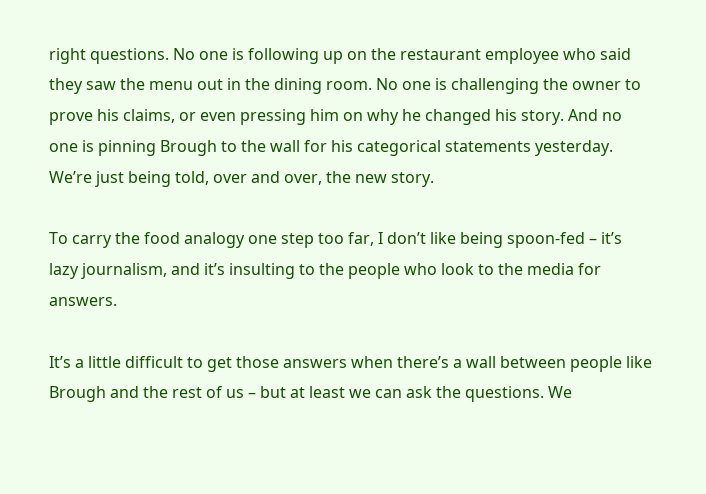right questions. No one is following up on the restaurant employee who said they saw the menu out in the dining room. No one is challenging the owner to prove his claims, or even pressing him on why he changed his story. And no one is pinning Brough to the wall for his categorical statements yesterday. We’re just being told, over and over, the new story.

To carry the food analogy one step too far, I don’t like being spoon-fed – it’s lazy journalism, and it’s insulting to the people who look to the media for answers.

It’s a little difficult to get those answers when there’s a wall between people like Brough and the rest of us – but at least we can ask the questions. We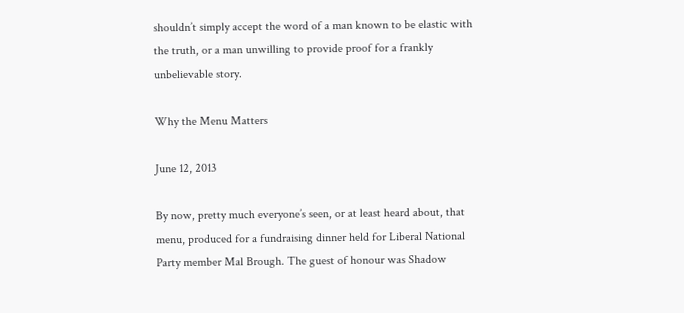shouldn’t simply accept the word of a man known to be elastic with the truth, or a man unwilling to provide proof for a frankly unbelievable story.

Why the Menu Matters

June 12, 2013

By now, pretty much everyone’s seen, or at least heard about, that menu, produced for a fundraising dinner held for Liberal National Party member Mal Brough. The guest of honour was Shadow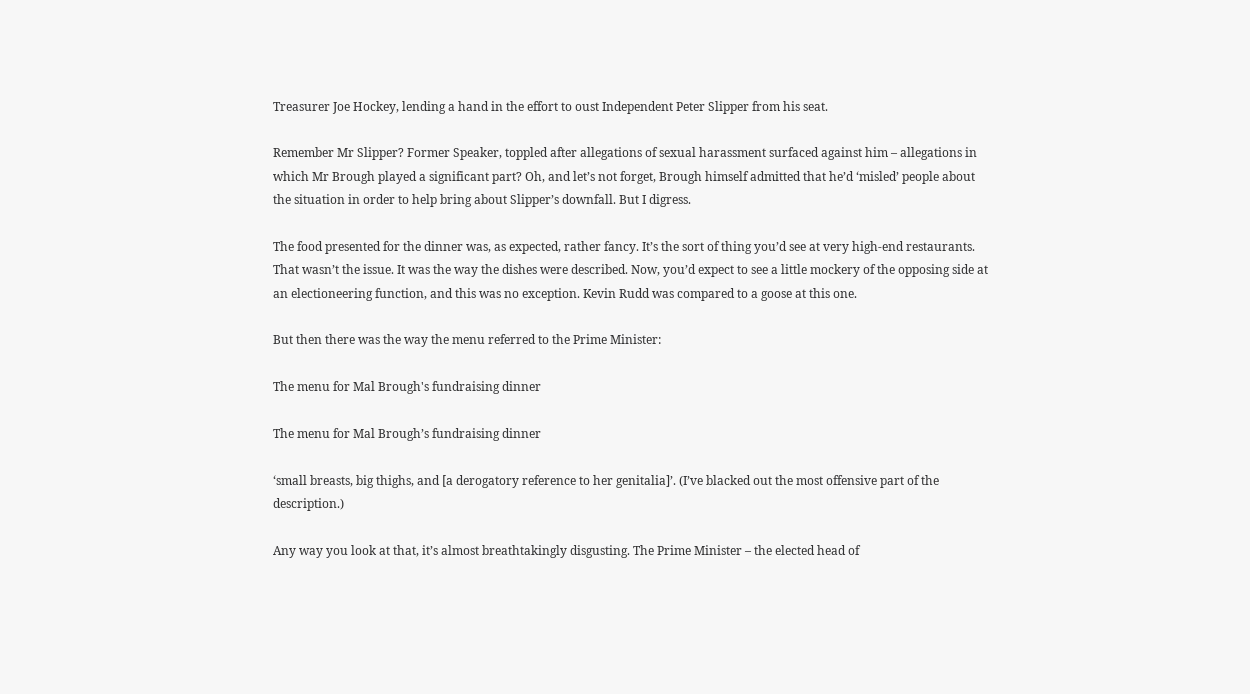Treasurer Joe Hockey, lending a hand in the effort to oust Independent Peter Slipper from his seat.

Remember Mr Slipper? Former Speaker, toppled after allegations of sexual harassment surfaced against him – allegations in which Mr Brough played a significant part? Oh, and let’s not forget, Brough himself admitted that he’d ‘misled’ people about the situation in order to help bring about Slipper’s downfall. But I digress.

The food presented for the dinner was, as expected, rather fancy. It’s the sort of thing you’d see at very high-end restaurants. That wasn’t the issue. It was the way the dishes were described. Now, you’d expect to see a little mockery of the opposing side at an electioneering function, and this was no exception. Kevin Rudd was compared to a goose at this one.

But then there was the way the menu referred to the Prime Minister:

The menu for Mal Brough's fundraising dinner

The menu for Mal Brough’s fundraising dinner

‘small breasts, big thighs, and [a derogatory reference to her genitalia]’. (I’ve blacked out the most offensive part of the description.)

Any way you look at that, it’s almost breathtakingly disgusting. The Prime Minister – the elected head of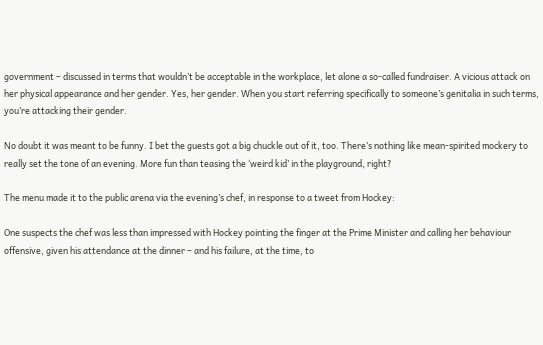government – discussed in terms that wouldn’t be acceptable in the workplace, let alone a so-called fundraiser. A vicious attack on her physical appearance and her gender. Yes, her gender. When you start referring specifically to someone’s genitalia in such terms, you’re attacking their gender.

No doubt it was meant to be funny. I bet the guests got a big chuckle out of it, too. There’s nothing like mean-spirited mockery to really set the tone of an evening. More fun than teasing the ‘weird kid’ in the playground, right?

The menu made it to the public arena via the evening’s chef, in response to a tweet from Hockey:

One suspects the chef was less than impressed with Hockey pointing the finger at the Prime Minister and calling her behaviour offensive, given his attendance at the dinner – and his failure, at the time, to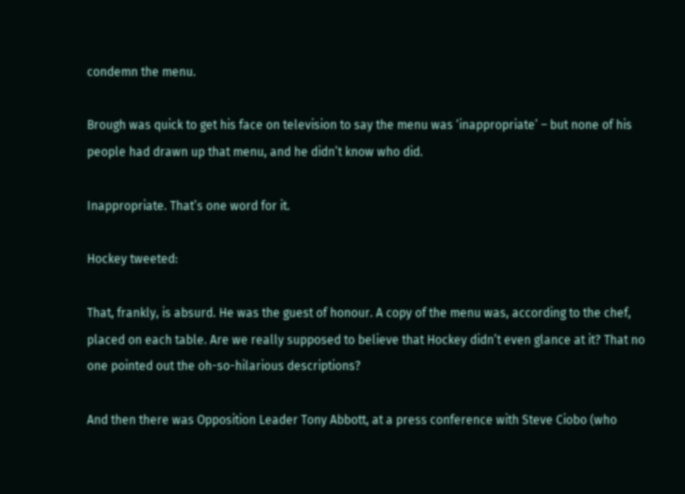condemn the menu.

Brough was quick to get his face on television to say the menu was ‘inappropriate’ – but none of his people had drawn up that menu, and he didn’t know who did.

Inappropriate. That’s one word for it.

Hockey tweeted:

That, frankly, is absurd. He was the guest of honour. A copy of the menu was, according to the chef, placed on each table. Are we really supposed to believe that Hockey didn’t even glance at it? That no one pointed out the oh-so-hilarious descriptions?

And then there was Opposition Leader Tony Abbott, at a press conference with Steve Ciobo (who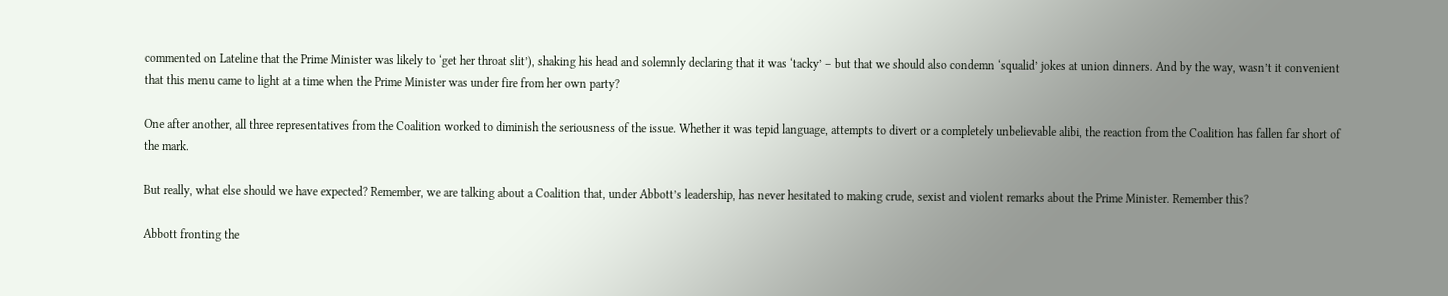commented on Lateline that the Prime Minister was likely to ‘get her throat slit’), shaking his head and solemnly declaring that it was ‘tacky’ – but that we should also condemn ‘squalid’ jokes at union dinners. And by the way, wasn’t it convenient that this menu came to light at a time when the Prime Minister was under fire from her own party?

One after another, all three representatives from the Coalition worked to diminish the seriousness of the issue. Whether it was tepid language, attempts to divert or a completely unbelievable alibi, the reaction from the Coalition has fallen far short of the mark.

But really, what else should we have expected? Remember, we are talking about a Coalition that, under Abbott’s leadership, has never hesitated to making crude, sexist and violent remarks about the Prime Minister. Remember this?

Abbott fronting the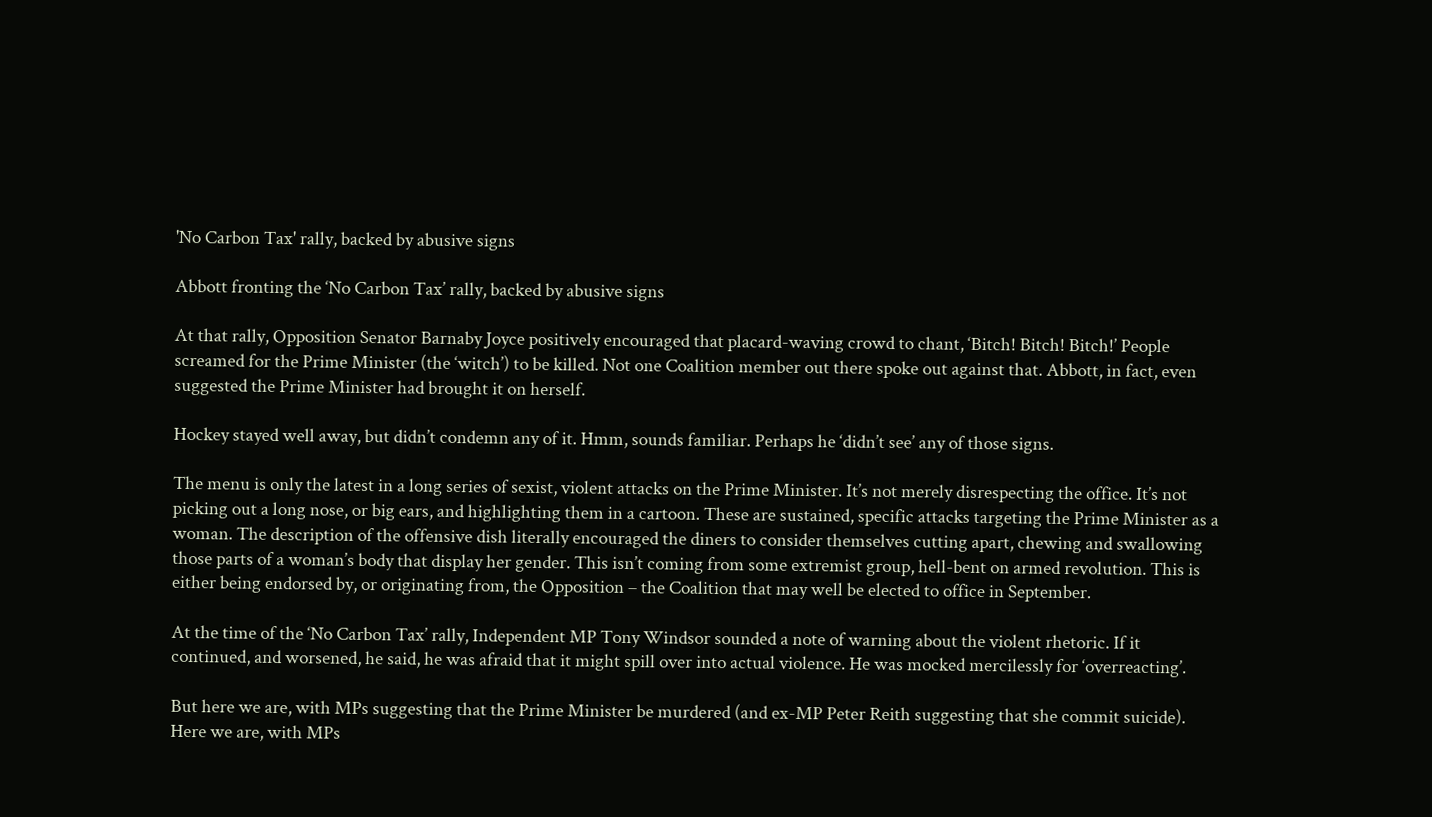'No Carbon Tax' rally, backed by abusive signs

Abbott fronting the ‘No Carbon Tax’ rally, backed by abusive signs

At that rally, Opposition Senator Barnaby Joyce positively encouraged that placard-waving crowd to chant, ‘Bitch! Bitch! Bitch!’ People screamed for the Prime Minister (the ‘witch’) to be killed. Not one Coalition member out there spoke out against that. Abbott, in fact, even suggested the Prime Minister had brought it on herself.

Hockey stayed well away, but didn’t condemn any of it. Hmm, sounds familiar. Perhaps he ‘didn’t see’ any of those signs.

The menu is only the latest in a long series of sexist, violent attacks on the Prime Minister. It’s not merely disrespecting the office. It’s not picking out a long nose, or big ears, and highlighting them in a cartoon. These are sustained, specific attacks targeting the Prime Minister as a woman. The description of the offensive dish literally encouraged the diners to consider themselves cutting apart, chewing and swallowing those parts of a woman’s body that display her gender. This isn’t coming from some extremist group, hell-bent on armed revolution. This is either being endorsed by, or originating from, the Opposition – the Coalition that may well be elected to office in September.

At the time of the ‘No Carbon Tax’ rally, Independent MP Tony Windsor sounded a note of warning about the violent rhetoric. If it continued, and worsened, he said, he was afraid that it might spill over into actual violence. He was mocked mercilessly for ‘overreacting’.

But here we are, with MPs suggesting that the Prime Minister be murdered (and ex-MP Peter Reith suggesting that she commit suicide). Here we are, with MPs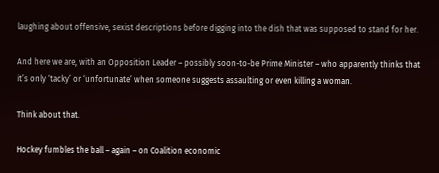laughing about offensive, sexist descriptions before digging into the dish that was supposed to stand for her.

And here we are, with an Opposition Leader – possibly soon-to-be Prime Minister – who apparently thinks that it’s only ‘tacky’ or ‘unfortunate’ when someone suggests assaulting or even killing a woman.

Think about that.

Hockey fumbles the ball – again – on Coalition economic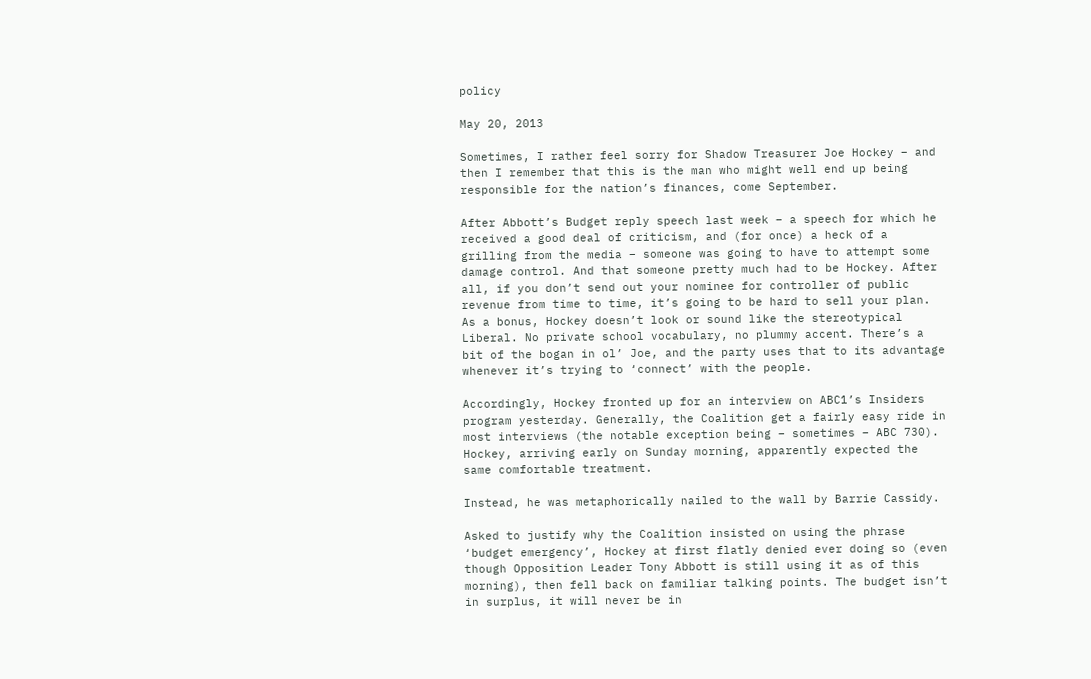policy

May 20, 2013

Sometimes, I rather feel sorry for Shadow Treasurer Joe Hockey – and then I remember that this is the man who might well end up being responsible for the nation’s finances, come September.

After Abbott’s Budget reply speech last week – a speech for which he received a good deal of criticism, and (for once) a heck of a grilling from the media – someone was going to have to attempt some damage control. And that someone pretty much had to be Hockey. After all, if you don’t send out your nominee for controller of public revenue from time to time, it’s going to be hard to sell your plan. As a bonus, Hockey doesn’t look or sound like the stereotypical Liberal. No private school vocabulary, no plummy accent. There’s a bit of the bogan in ol’ Joe, and the party uses that to its advantage whenever it’s trying to ‘connect’ with the people.

Accordingly, Hockey fronted up for an interview on ABC1’s Insiders program yesterday. Generally, the Coalition get a fairly easy ride in most interviews (the notable exception being – sometimes – ABC 730). Hockey, arriving early on Sunday morning, apparently expected the same comfortable treatment.

Instead, he was metaphorically nailed to the wall by Barrie Cassidy.

Asked to justify why the Coalition insisted on using the phrase ‘budget emergency’, Hockey at first flatly denied ever doing so (even though Opposition Leader Tony Abbott is still using it as of this morning), then fell back on familiar talking points. The budget isn’t in surplus, it will never be in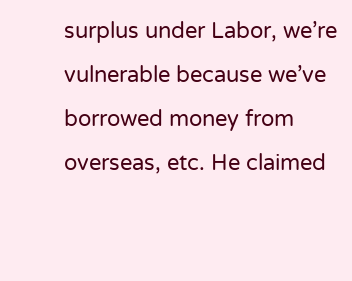surplus under Labor, we’re vulnerable because we’ve borrowed money from overseas, etc. He claimed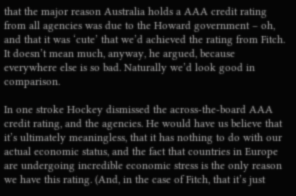that the major reason Australia holds a AAA credit rating from all agencies was due to the Howard government – oh, and that it was ‘cute’ that we’d achieved the rating from Fitch. It doesn’t mean much, anyway, he argued, because everywhere else is so bad. Naturally we’d look good in comparison.

In one stroke Hockey dismissed the across-the-board AAA credit rating, and the agencies. He would have us believe that it’s ultimately meaningless, that it has nothing to do with our actual economic status, and the fact that countries in Europe are undergoing incredible economic stress is the only reason we have this rating. (And, in the case of Fitch, that it’s just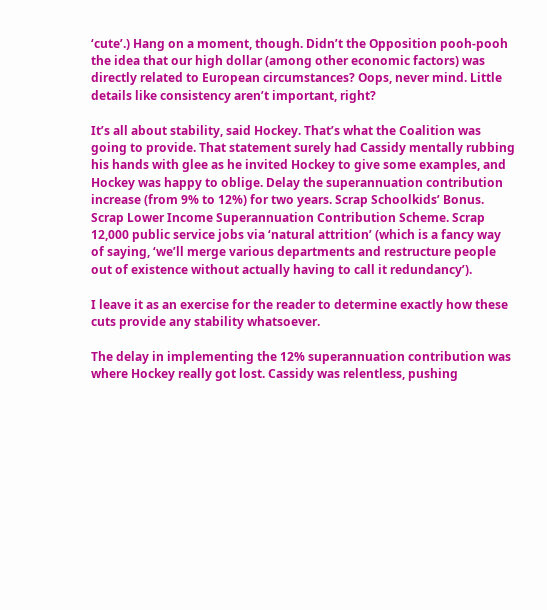‘cute’.) Hang on a moment, though. Didn’t the Opposition pooh-pooh the idea that our high dollar (among other economic factors) was directly related to European circumstances? Oops, never mind. Little details like consistency aren’t important, right?

It’s all about stability, said Hockey. That’s what the Coalition was going to provide. That statement surely had Cassidy mentally rubbing his hands with glee as he invited Hockey to give some examples, and Hockey was happy to oblige. Delay the superannuation contribution increase (from 9% to 12%) for two years. Scrap Schoolkids’ Bonus. Scrap Lower Income Superannuation Contribution Scheme. Scrap 12,000 public service jobs via ‘natural attrition’ (which is a fancy way of saying, ‘we’ll merge various departments and restructure people out of existence without actually having to call it redundancy’).

I leave it as an exercise for the reader to determine exactly how these cuts provide any stability whatsoever.

The delay in implementing the 12% superannuation contribution was where Hockey really got lost. Cassidy was relentless, pushing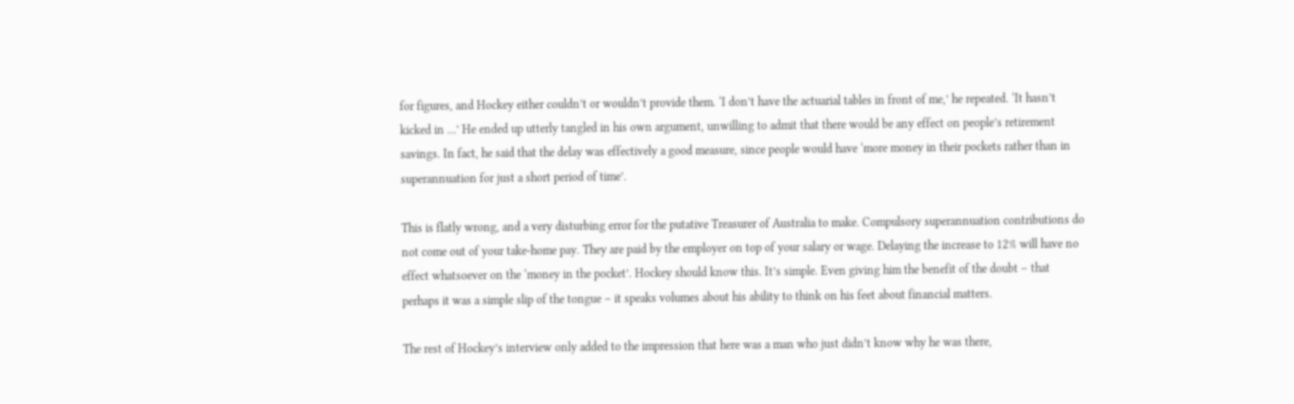for figures, and Hockey either couldn’t or wouldn’t provide them. ‘I don’t have the actuarial tables in front of me,’ he repeated. ‘It hasn’t kicked in …’ He ended up utterly tangled in his own argument, unwilling to admit that there would be any effect on people’s retirement savings. In fact, he said that the delay was effectively a good measure, since people would have ‘more money in their pockets rather than in superannuation for just a short period of time’.

This is flatly wrong, and a very disturbing error for the putative Treasurer of Australia to make. Compulsory superannuation contributions do not come out of your take-home pay. They are paid by the employer on top of your salary or wage. Delaying the increase to 12% will have no effect whatsoever on the ‘money in the pocket’. Hockey should know this. It’s simple. Even giving him the benefit of the doubt – that perhaps it was a simple slip of the tongue – it speaks volumes about his ability to think on his feet about financial matters.

The rest of Hockey’s interview only added to the impression that here was a man who just didn’t know why he was there,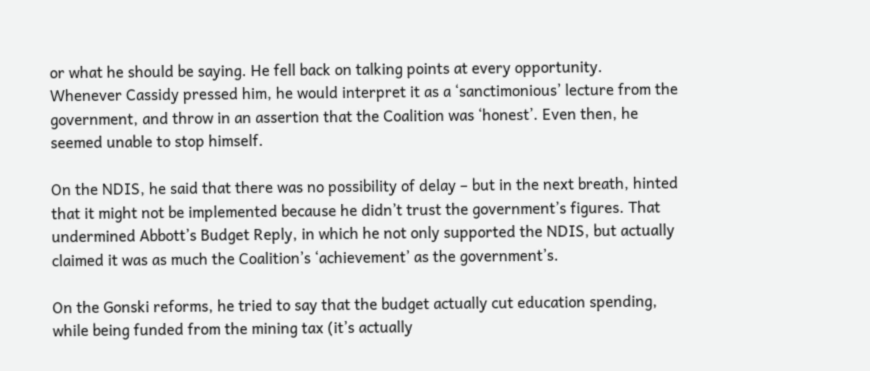or what he should be saying. He fell back on talking points at every opportunity. Whenever Cassidy pressed him, he would interpret it as a ‘sanctimonious’ lecture from the government, and throw in an assertion that the Coalition was ‘honest’. Even then, he seemed unable to stop himself.

On the NDIS, he said that there was no possibility of delay – but in the next breath, hinted that it might not be implemented because he didn’t trust the government’s figures. That undermined Abbott’s Budget Reply, in which he not only supported the NDIS, but actually claimed it was as much the Coalition’s ‘achievement’ as the government’s.

On the Gonski reforms, he tried to say that the budget actually cut education spending, while being funded from the mining tax (it’s actually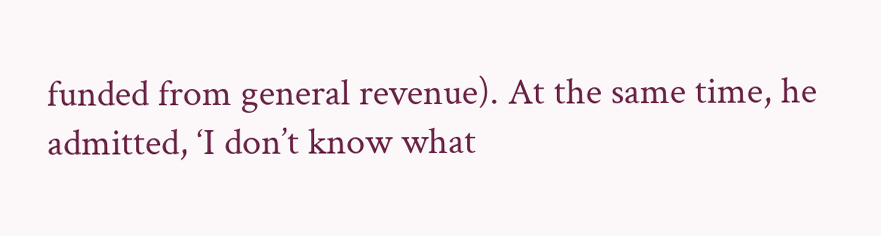funded from general revenue). At the same time, he admitted, ‘I don’t know what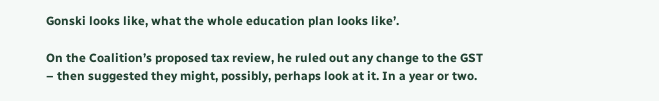Gonski looks like, what the whole education plan looks like’.

On the Coalition’s proposed tax review, he ruled out any change to the GST – then suggested they might, possibly, perhaps look at it. In a year or two.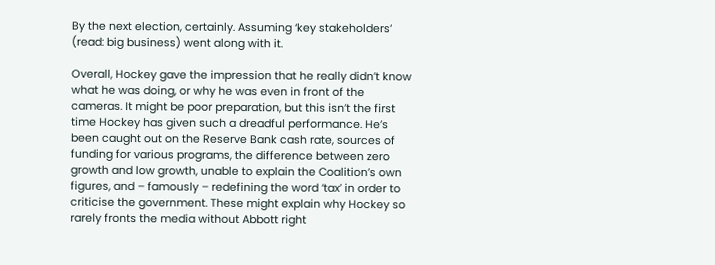By the next election, certainly. Assuming ‘key stakeholders’ (read: big business) went along with it.

Overall, Hockey gave the impression that he really didn’t know what he was doing, or why he was even in front of the cameras. It might be poor preparation, but this isn’t the first time Hockey has given such a dreadful performance. He’s been caught out on the Reserve Bank cash rate, sources of funding for various programs, the difference between zero growth and low growth, unable to explain the Coalition’s own figures, and – famously – redefining the word ‘tax’ in order to criticise the government. These might explain why Hockey so rarely fronts the media without Abbott right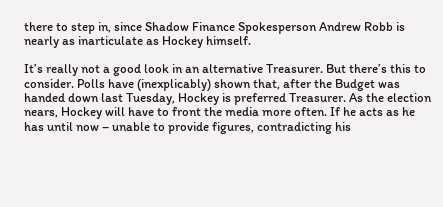there to step in, since Shadow Finance Spokesperson Andrew Robb is nearly as inarticulate as Hockey himself.

It’s really not a good look in an alternative Treasurer. But there’s this to consider. Polls have (inexplicably) shown that, after the Budget was handed down last Tuesday, Hockey is preferred Treasurer. As the election nears, Hockey will have to front the media more often. If he acts as he has until now – unable to provide figures, contradicting his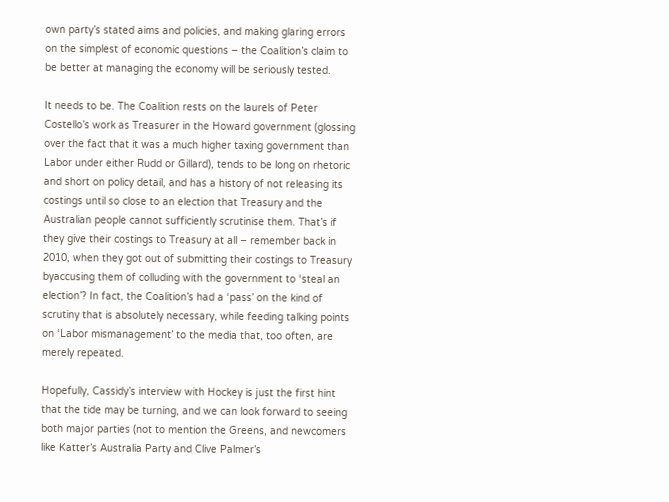own party’s stated aims and policies, and making glaring errors on the simplest of economic questions – the Coalition’s claim to be better at managing the economy will be seriously tested.

It needs to be. The Coalition rests on the laurels of Peter Costello’s work as Treasurer in the Howard government (glossing over the fact that it was a much higher taxing government than Labor under either Rudd or Gillard), tends to be long on rhetoric and short on policy detail, and has a history of not releasing its costings until so close to an election that Treasury and the Australian people cannot sufficiently scrutinise them. That’s if they give their costings to Treasury at all – remember back in 2010, when they got out of submitting their costings to Treasury byaccusing them of colluding with the government to ‘steal an election’? In fact, the Coalition’s had a ‘pass’ on the kind of scrutiny that is absolutely necessary, while feeding talking points on ‘Labor mismanagement’ to the media that, too often, are merely repeated.

Hopefully, Cassidy’s interview with Hockey is just the first hint that the tide may be turning, and we can look forward to seeing both major parties (not to mention the Greens, and newcomers like Katter’s Australia Party and Clive Palmer’s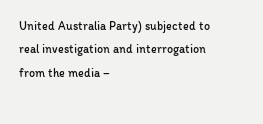United Australia Party) subjected to real investigation and interrogation from the media –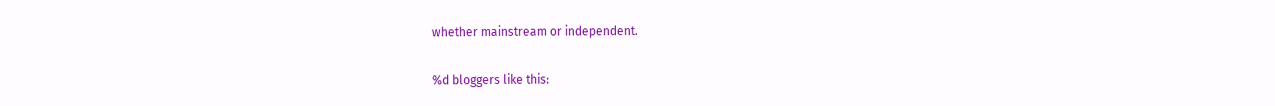whether mainstream or independent.

%d bloggers like this: